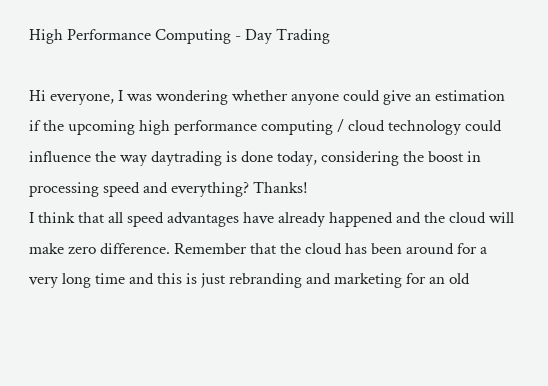High Performance Computing - Day Trading

Hi everyone, I was wondering whether anyone could give an estimation if the upcoming high performance computing / cloud technology could influence the way daytrading is done today, considering the boost in processing speed and everything? Thanks!
I think that all speed advantages have already happened and the cloud will make zero difference. Remember that the cloud has been around for a very long time and this is just rebranding and marketing for an old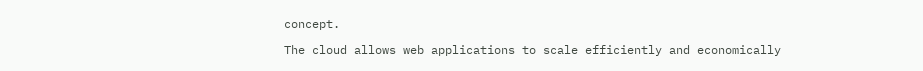concept.

The cloud allows web applications to scale efficiently and economically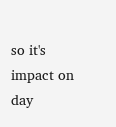so it's impact on day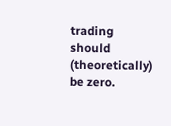trading should (theoretically) be zero.